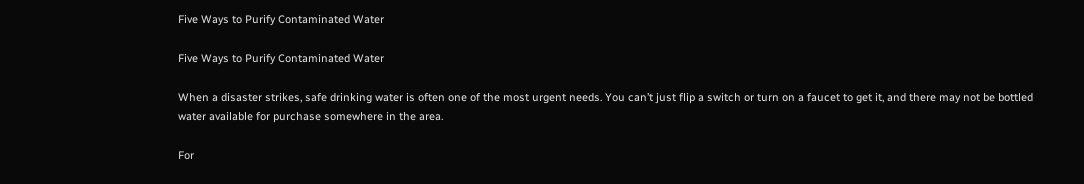Five Ways to Purify Contaminated Water

Five Ways to Purify Contaminated Water

When a disaster strikes, safe drinking water is often one of the most urgent needs. You can’t just flip a switch or turn on a faucet to get it, and there may not be bottled water available for purchase somewhere in the area.

For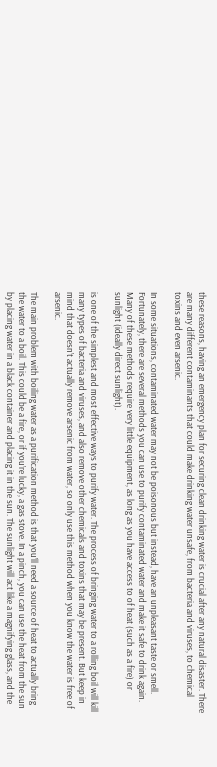these reasons, having an emergency plan for securing clean drinking water is crucial after any natural disaster. There are many different contaminants that could make drinking water unsafe, from bacteria and viruses, to chemical toxins and even arsenic.

In some situations, contaminated water may not be poisonous but instead, have an unpleasant taste or smell. Fortunately, there are several methods you can use to purify contaminated water and make it safe to drink again. Many of these methods require very little equipment, as long as you have access to of heat (such as a fire) or sunlight (ideally direct sunlight).

is one of the simplest and most effective ways to purify water. The process of bringing water to a rolling boil will kill many types of bacteria and viruses, and also remove other chemicals and toxins that may be present. But keep in mind that doesn’t actually remove arsenic from water, so only use this method when you know the water is free of arsenic.

The main problem with boiling water as a purification method is that you’ll need a source of heat to actually bring the water to a boil. This could be a fire, or if you’re lucky, a gas stove. In a pinch, you can use the heat from the sun by placing water in a black container and placing it in the sun. The sunlight will act like a magnifying glass, and the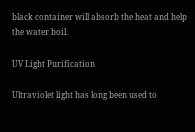black container will absorb the heat and help the water boil.

UV Light Purification

Ultraviolet light has long been used to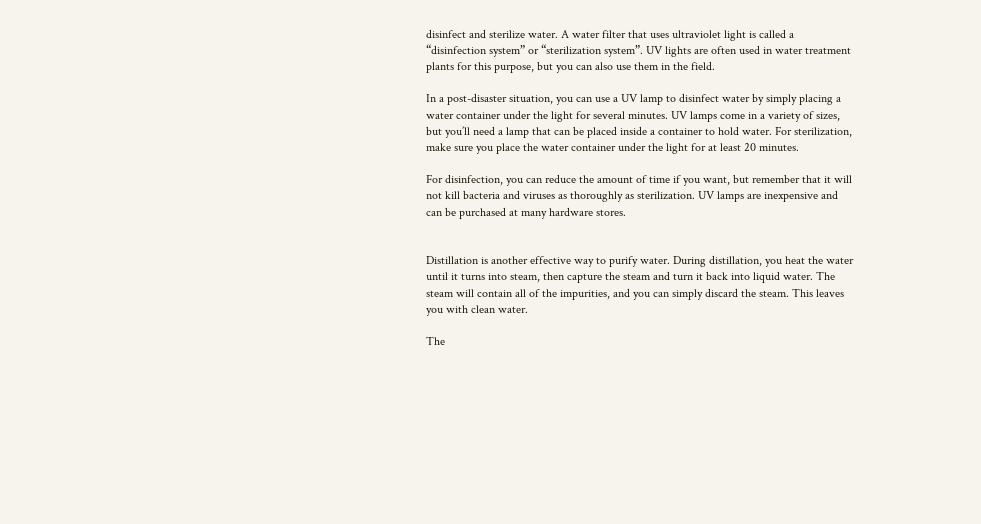disinfect and sterilize water. A water filter that uses ultraviolet light is called a “disinfection system” or “sterilization system”. UV lights are often used in water treatment plants for this purpose, but you can also use them in the field.

In a post-disaster situation, you can use a UV lamp to disinfect water by simply placing a water container under the light for several minutes. UV lamps come in a variety of sizes, but you’ll need a lamp that can be placed inside a container to hold water. For sterilization, make sure you place the water container under the light for at least 20 minutes.

For disinfection, you can reduce the amount of time if you want, but remember that it will not kill bacteria and viruses as thoroughly as sterilization. UV lamps are inexpensive and can be purchased at many hardware stores.


Distillation is another effective way to purify water. During distillation, you heat the water until it turns into steam, then capture the steam and turn it back into liquid water. The steam will contain all of the impurities, and you can simply discard the steam. This leaves you with clean water.

The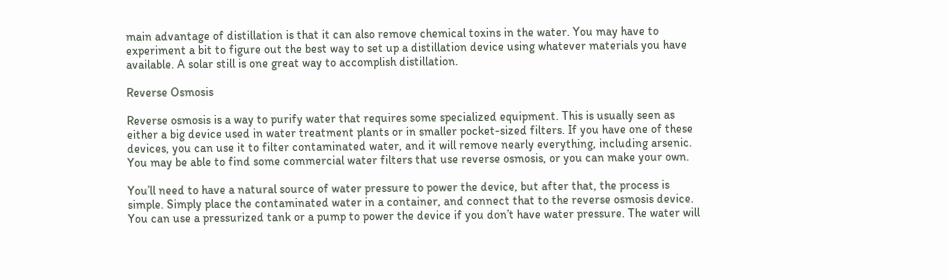main advantage of distillation is that it can also remove chemical toxins in the water. You may have to experiment a bit to figure out the best way to set up a distillation device using whatever materials you have available. A solar still is one great way to accomplish distillation.

Reverse Osmosis

Reverse osmosis is a way to purify water that requires some specialized equipment. This is usually seen as either a big device used in water treatment plants or in smaller pocket-sized filters. If you have one of these devices, you can use it to filter contaminated water, and it will remove nearly everything, including arsenic. You may be able to find some commercial water filters that use reverse osmosis, or you can make your own.

You’ll need to have a natural source of water pressure to power the device, but after that, the process is simple. Simply place the contaminated water in a container, and connect that to the reverse osmosis device. You can use a pressurized tank or a pump to power the device if you don’t have water pressure. The water will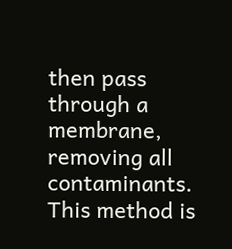then pass through a membrane, removing all contaminants. This method is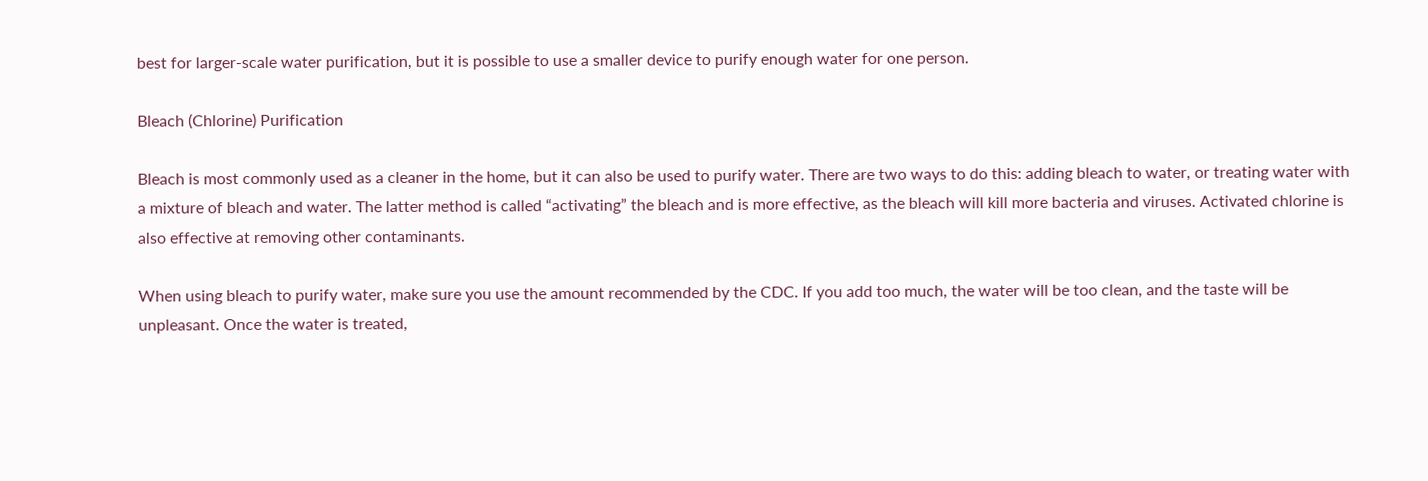best for larger-scale water purification, but it is possible to use a smaller device to purify enough water for one person.

Bleach (Chlorine) Purification

Bleach is most commonly used as a cleaner in the home, but it can also be used to purify water. There are two ways to do this: adding bleach to water, or treating water with a mixture of bleach and water. The latter method is called “activating” the bleach and is more effective, as the bleach will kill more bacteria and viruses. Activated chlorine is also effective at removing other contaminants.

When using bleach to purify water, make sure you use the amount recommended by the CDC. If you add too much, the water will be too clean, and the taste will be unpleasant. Once the water is treated,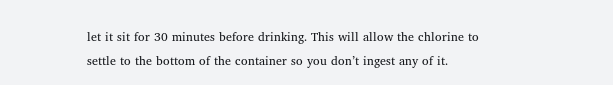let it sit for 30 minutes before drinking. This will allow the chlorine to settle to the bottom of the container so you don’t ingest any of it.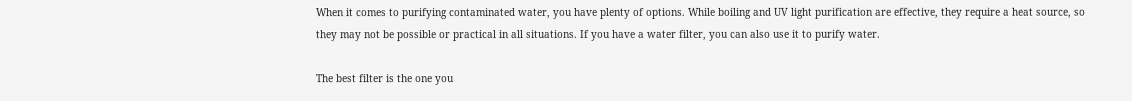When it comes to purifying contaminated water, you have plenty of options. While boiling and UV light purification are effective, they require a heat source, so they may not be possible or practical in all situations. If you have a water filter, you can also use it to purify water.

The best filter is the one you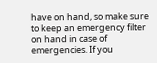have on hand, so make sure to keep an emergency filter on hand in case of emergencies. If you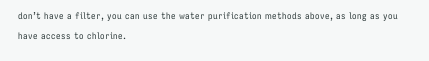don’t have a filter, you can use the water purification methods above, as long as you have access to chlorine.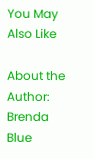You May Also Like

About the Author: Brenda Blue